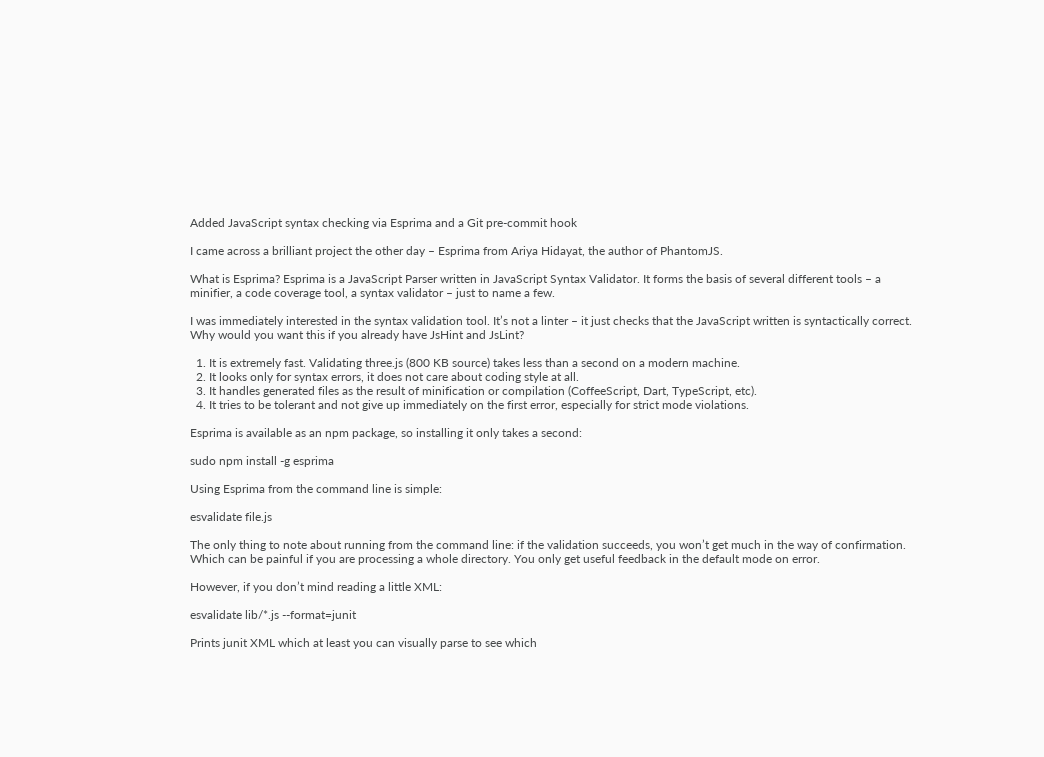Added JavaScript syntax checking via Esprima and a Git pre-commit hook

I came across a brilliant project the other day – Esprima from Ariya Hidayat, the author of PhantomJS.

What is Esprima? Esprima is a JavaScript Parser written in JavaScript Syntax Validator. It forms the basis of several different tools – a minifier, a code coverage tool, a syntax validator – just to name a few.

I was immediately interested in the syntax validation tool. It’s not a linter – it just checks that the JavaScript written is syntactically correct. Why would you want this if you already have JsHint and JsLint?

  1. It is extremely fast. Validating three.js (800 KB source) takes less than a second on a modern machine.
  2. It looks only for syntax errors, it does not care about coding style at all.
  3. It handles generated files as the result of minification or compilation (CoffeeScript, Dart, TypeScript, etc).
  4. It tries to be tolerant and not give up immediately on the first error, especially for strict mode violations.

Esprima is available as an npm package, so installing it only takes a second:

sudo npm install -g esprima

Using Esprima from the command line is simple:

esvalidate file.js

The only thing to note about running from the command line: if the validation succeeds, you won’t get much in the way of confirmation. Which can be painful if you are processing a whole directory. You only get useful feedback in the default mode on error.

However, if you don’t mind reading a little XML:

esvalidate lib/*.js --format=junit

Prints junit XML which at least you can visually parse to see which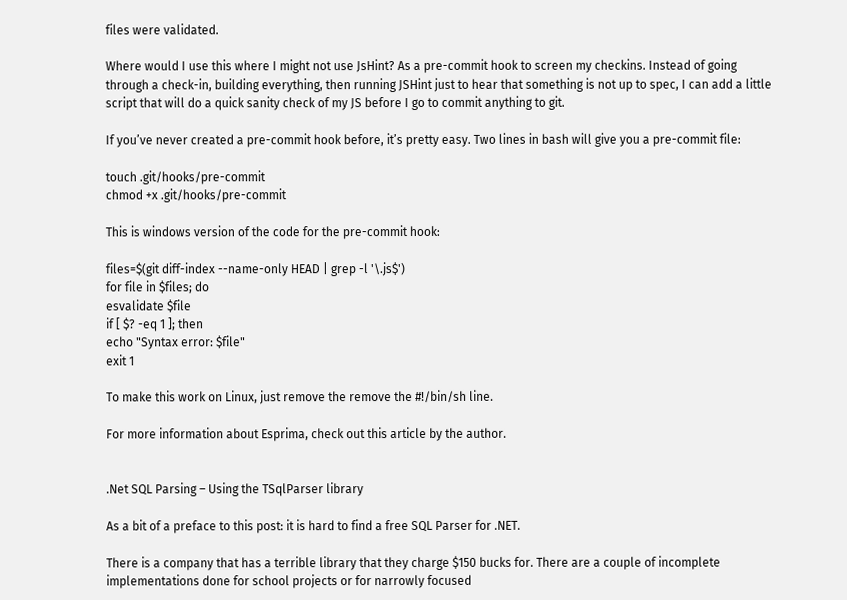files were validated.

Where would I use this where I might not use JsHint? As a pre-commit hook to screen my checkins. Instead of going through a check-in, building everything, then running JSHint just to hear that something is not up to spec, I can add a little script that will do a quick sanity check of my JS before I go to commit anything to git.

If you’ve never created a pre-commit hook before, it’s pretty easy. Two lines in bash will give you a pre-commit file:

touch .git/hooks/pre-commit
chmod +x .git/hooks/pre-commit

This is windows version of the code for the pre-commit hook:

files=$(git diff-index --name-only HEAD | grep -l '\.js$')
for file in $files; do
esvalidate $file
if [ $? -eq 1 ]; then
echo "Syntax error: $file"
exit 1

To make this work on Linux, just remove the remove the #!/bin/sh line.

For more information about Esprima, check out this article by the author.


.Net SQL Parsing – Using the TSqlParser library

As a bit of a preface to this post: it is hard to find a free SQL Parser for .NET.

There is a company that has a terrible library that they charge $150 bucks for. There are a couple of incomplete implementations done for school projects or for narrowly focused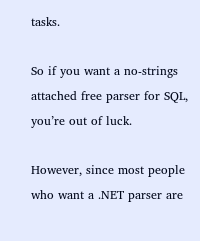tasks.

So if you want a no-strings attached free parser for SQL, you’re out of luck.

However, since most people who want a .NET parser are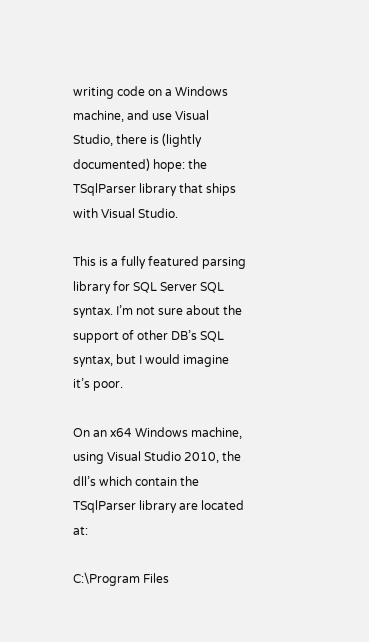writing code on a Windows machine, and use Visual Studio, there is (lightly documented) hope: the TSqlParser library that ships with Visual Studio.

This is a fully featured parsing library for SQL Server SQL syntax. I’m not sure about the support of other DB’s SQL syntax, but I would imagine it’s poor.

On an x64 Windows machine, using Visual Studio 2010, the dll’s which contain the TSqlParser library are located at:

C:\Program Files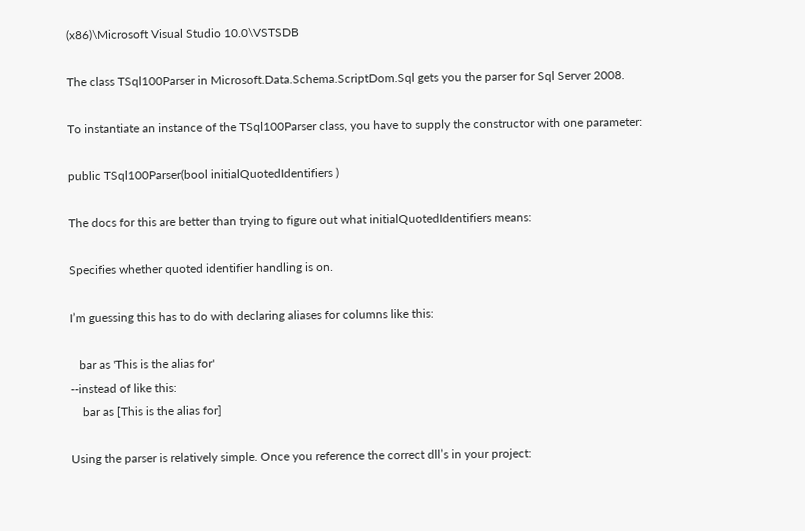(x86)\Microsoft Visual Studio 10.0\VSTSDB

The class TSql100Parser in Microsoft.Data.Schema.ScriptDom.Sql gets you the parser for Sql Server 2008.

To instantiate an instance of the TSql100Parser class, you have to supply the constructor with one parameter:

public TSql100Parser(bool initialQuotedIdentifiers )

The docs for this are better than trying to figure out what initialQuotedIdentifiers means:

Specifies whether quoted identifier handling is on.

I’m guessing this has to do with declaring aliases for columns like this:

   bar as 'This is the alias for'
--instead of like this:
    bar as [This is the alias for]

Using the parser is relatively simple. Once you reference the correct dll’s in your project: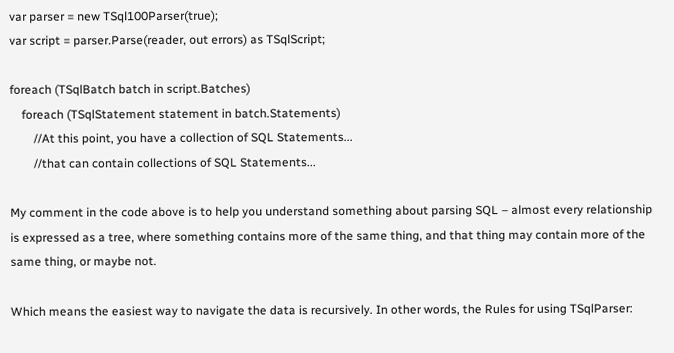var parser = new TSql100Parser(true);
var script = parser.Parse(reader, out errors) as TSqlScript;

foreach (TSqlBatch batch in script.Batches)
    foreach (TSqlStatement statement in batch.Statements)
        //At this point, you have a collection of SQL Statements...
        //that can contain collections of SQL Statements...

My comment in the code above is to help you understand something about parsing SQL – almost every relationship is expressed as a tree, where something contains more of the same thing, and that thing may contain more of the same thing, or maybe not.

Which means the easiest way to navigate the data is recursively. In other words, the Rules for using TSqlParser: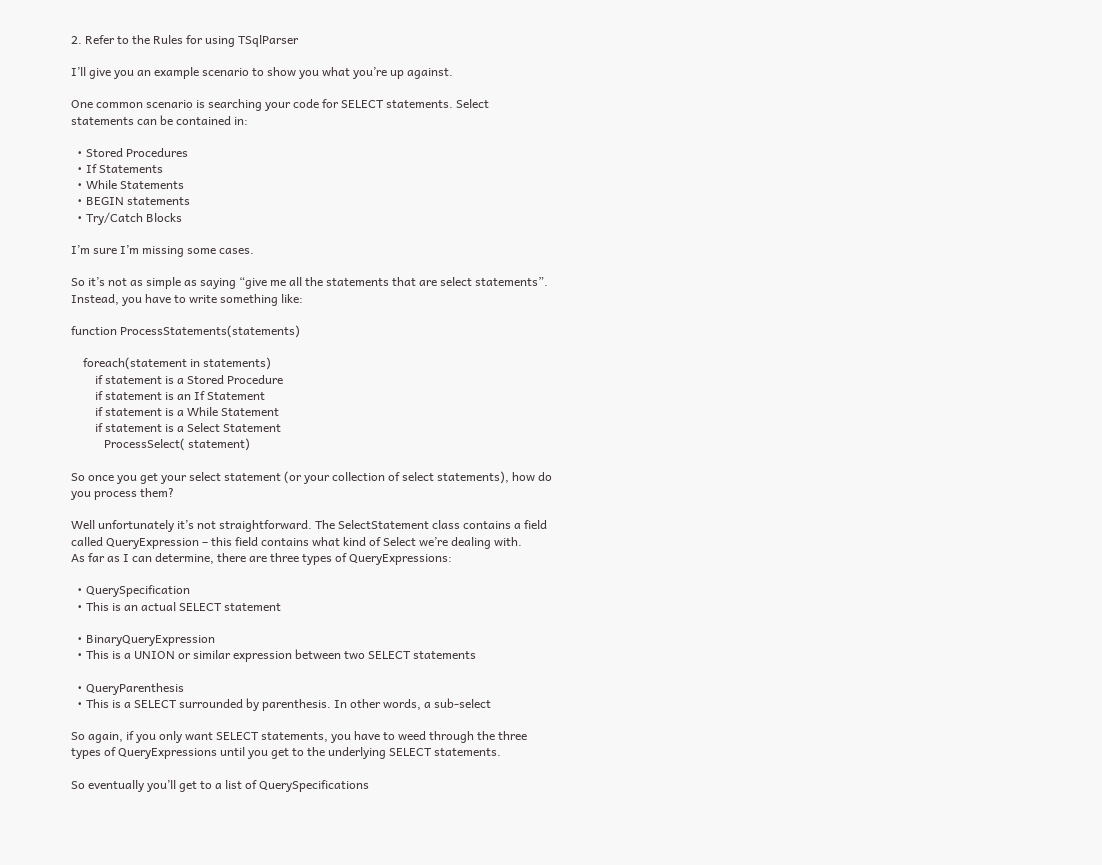2. Refer to the Rules for using TSqlParser

I’ll give you an example scenario to show you what you’re up against.

One common scenario is searching your code for SELECT statements. Select statements can be contained in:

  • Stored Procedures
  • If Statements
  • While Statements
  • BEGIN statements
  • Try/Catch Blocks

I’m sure I’m missing some cases.

So it’s not as simple as saying “give me all the statements that are select statements”. Instead, you have to write something like:

function ProcessStatements(statements)

    foreach(statement in statements)
        if statement is a Stored Procedure
        if statement is an If Statement
        if statement is a While Statement
        if statement is a Select Statement
           ProcessSelect( statement)

So once you get your select statement (or your collection of select statements), how do you process them?

Well unfortunately it’s not straightforward. The SelectStatement class contains a field called QueryExpression – this field contains what kind of Select we’re dealing with.
As far as I can determine, there are three types of QueryExpressions:

  • QuerySpecification
  • This is an actual SELECT statement

  • BinaryQueryExpression
  • This is a UNION or similar expression between two SELECT statements

  • QueryParenthesis
  • This is a SELECT surrounded by parenthesis. In other words, a sub-select

So again, if you only want SELECT statements, you have to weed through the three types of QueryExpressions until you get to the underlying SELECT statements.

So eventually you’ll get to a list of QuerySpecifications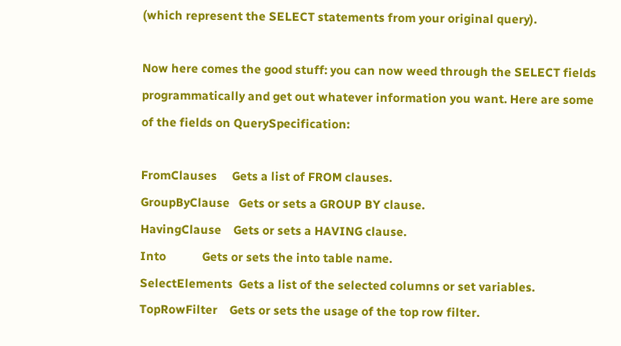(which represent the SELECT statements from your original query).

Now here comes the good stuff: you can now weed through the SELECT fields programmatically and get out whatever information you want. Here are some of the fields on QuerySpecification:

FromClauses     Gets a list of FROM clauses.
GroupByClause   Gets or sets a GROUP BY clause.
HavingClause    Gets or sets a HAVING clause.
Into            Gets or sets the into table name.
SelectElements  Gets a list of the selected columns or set variables.
TopRowFilter    Gets or sets the usage of the top row filter.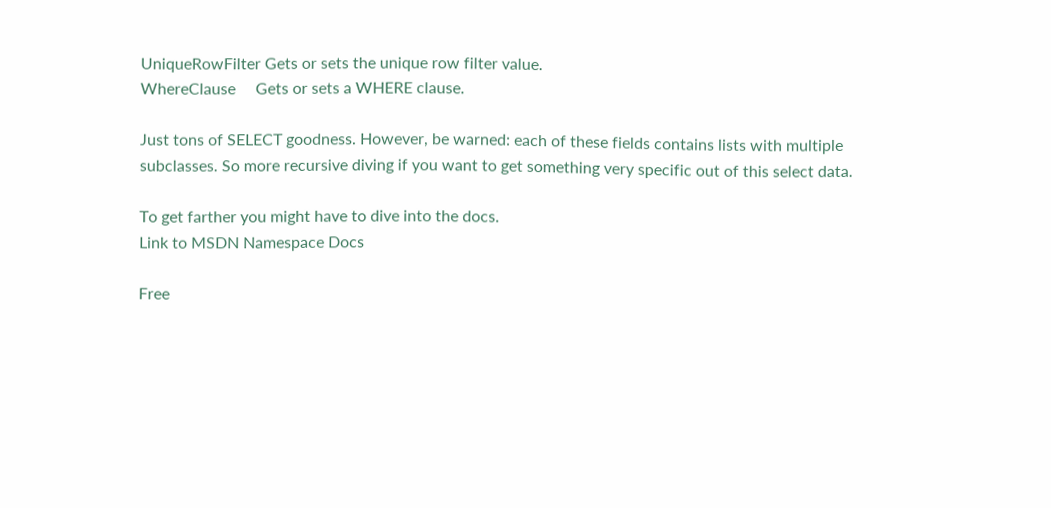UniqueRowFilter Gets or sets the unique row filter value.
WhereClause     Gets or sets a WHERE clause.

Just tons of SELECT goodness. However, be warned: each of these fields contains lists with multiple subclasses. So more recursive diving if you want to get something very specific out of this select data.

To get farther you might have to dive into the docs.
Link to MSDN Namespace Docs

Free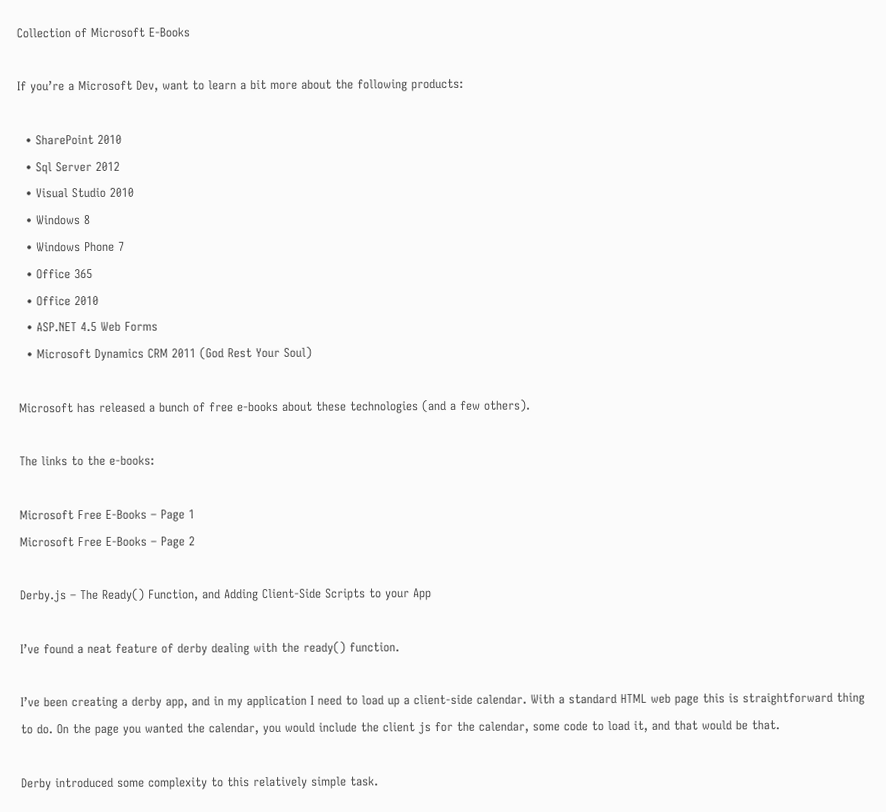Collection of Microsoft E-Books

If you’re a Microsoft Dev, want to learn a bit more about the following products:

  • SharePoint 2010
  • Sql Server 2012
  • Visual Studio 2010
  • Windows 8
  • Windows Phone 7
  • Office 365
  • Office 2010
  • ASP.NET 4.5 Web Forms
  • Microsoft Dynamics CRM 2011 (God Rest Your Soul)

Microsoft has released a bunch of free e-books about these technologies (and a few others).

The links to the e-books:

Microsoft Free E-Books – Page 1
Microsoft Free E-Books – Page 2

Derby.js – The Ready() Function, and Adding Client-Side Scripts to your App

I’ve found a neat feature of derby dealing with the ready() function.

I’ve been creating a derby app, and in my application I need to load up a client-side calendar. With a standard HTML web page this is straightforward thing to do. On the page you wanted the calendar, you would include the client js for the calendar, some code to load it, and that would be that.

Derby introduced some complexity to this relatively simple task.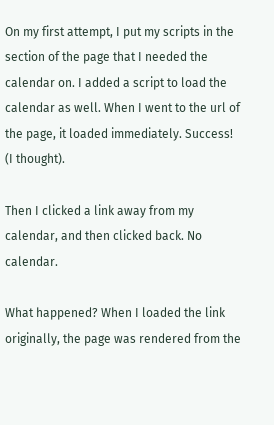On my first attempt, I put my scripts in the section of the page that I needed the calendar on. I added a script to load the calendar as well. When I went to the url of the page, it loaded immediately. Success! (I thought).

Then I clicked a link away from my calendar, and then clicked back. No calendar.

What happened? When I loaded the link originally, the page was rendered from the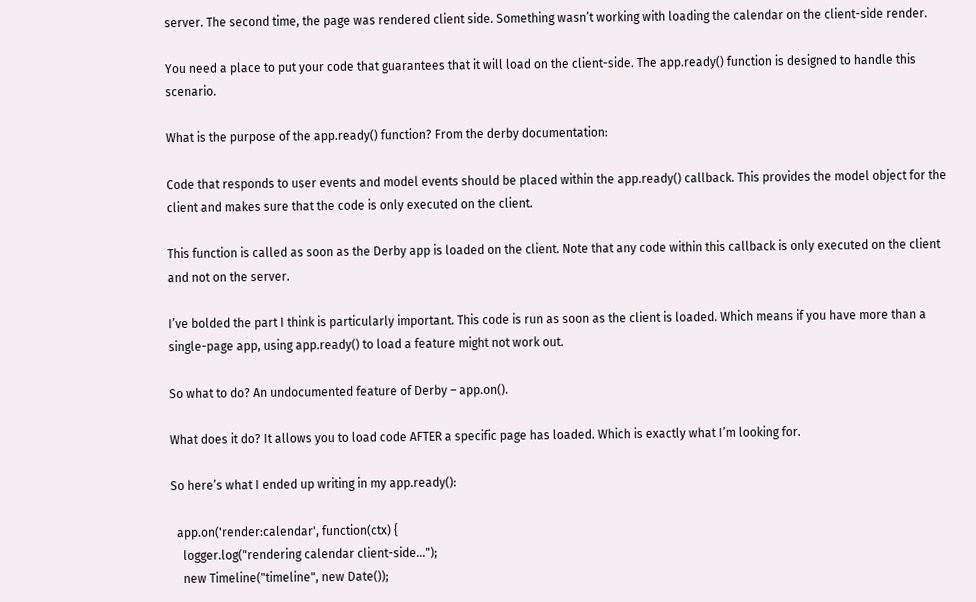server. The second time, the page was rendered client side. Something wasn’t working with loading the calendar on the client-side render.

You need a place to put your code that guarantees that it will load on the client-side. The app.ready() function is designed to handle this scenario.

What is the purpose of the app.ready() function? From the derby documentation:

Code that responds to user events and model events should be placed within the app.ready() callback. This provides the model object for the client and makes sure that the code is only executed on the client.

This function is called as soon as the Derby app is loaded on the client. Note that any code within this callback is only executed on the client and not on the server.

I’ve bolded the part I think is particularly important. This code is run as soon as the client is loaded. Which means if you have more than a single-page app, using app.ready() to load a feature might not work out.

So what to do? An undocumented feature of Derby – app.on().

What does it do? It allows you to load code AFTER a specific page has loaded. Which is exactly what I’m looking for.

So here’s what I ended up writing in my app.ready():

  app.on('render:calendar', function(ctx) {
    logger.log("rendering calendar client-side...");
    new Timeline("timeline", new Date());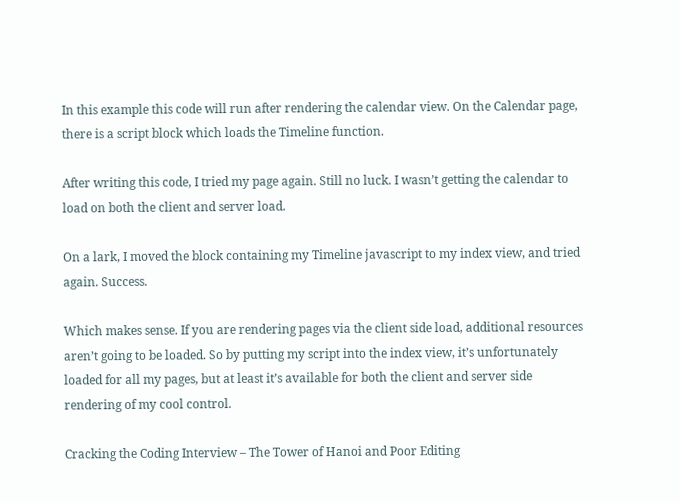In this example this code will run after rendering the calendar view. On the Calendar page, there is a script block which loads the Timeline function.

After writing this code, I tried my page again. Still no luck. I wasn’t getting the calendar to load on both the client and server load.

On a lark, I moved the block containing my Timeline javascript to my index view, and tried again. Success.

Which makes sense. If you are rendering pages via the client side load, additional resources aren’t going to be loaded. So by putting my script into the index view, it’s unfortunately loaded for all my pages, but at least it’s available for both the client and server side rendering of my cool control.

Cracking the Coding Interview – The Tower of Hanoi and Poor Editing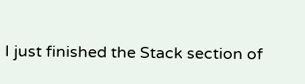I just finished the Stack section of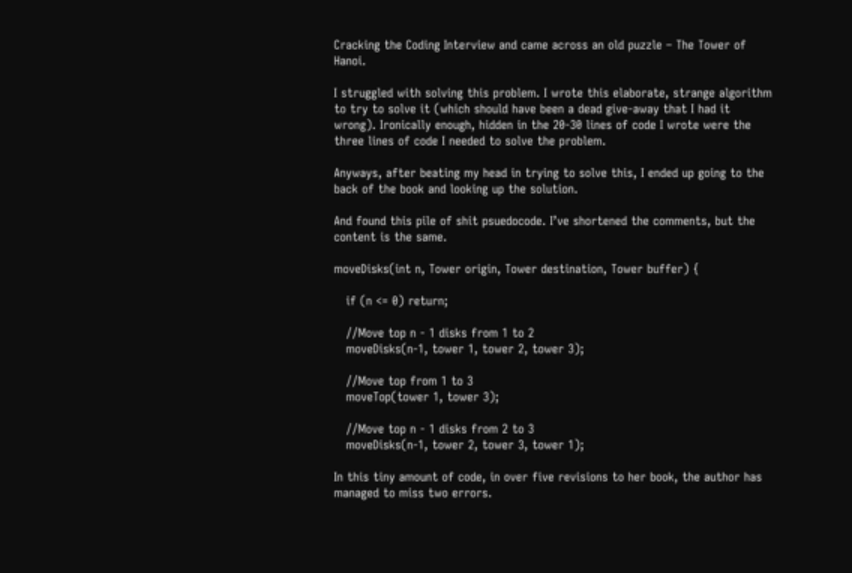Cracking the Coding Interview and came across an old puzzle – The Tower of Hanoi.

I struggled with solving this problem. I wrote this elaborate, strange algorithm to try to solve it (which should have been a dead give-away that I had it wrong). Ironically enough, hidden in the 20-30 lines of code I wrote were the three lines of code I needed to solve the problem.

Anyways, after beating my head in trying to solve this, I ended up going to the back of the book and looking up the solution.

And found this pile of shit psuedocode. I’ve shortened the comments, but the content is the same.

moveDisks(int n, Tower origin, Tower destination, Tower buffer) {

   if (n <= 0) return;

   //Move top n - 1 disks from 1 to 2
   moveDisks(n-1, tower 1, tower 2, tower 3);

   //Move top from 1 to 3
   moveTop(tower 1, tower 3);

   //Move top n - 1 disks from 2 to 3
   moveDisks(n-1, tower 2, tower 3, tower 1);

In this tiny amount of code, in over five revisions to her book, the author has managed to miss two errors.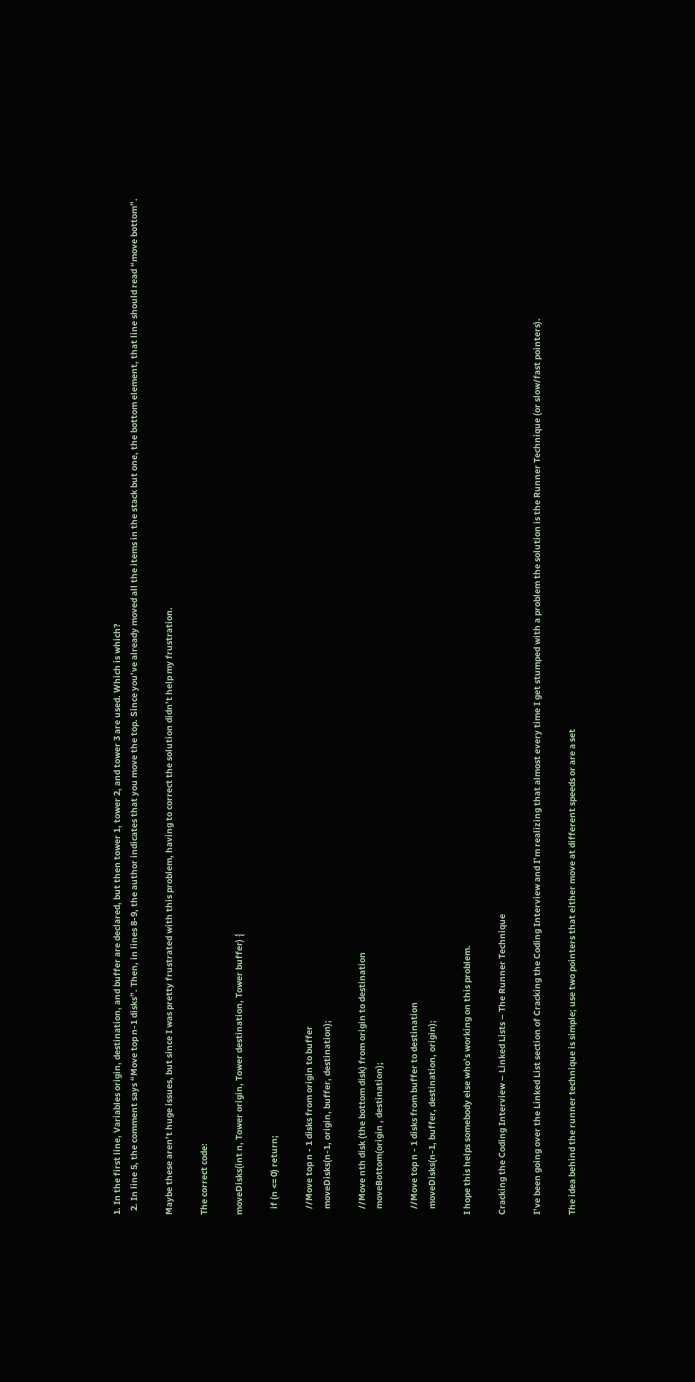1. In the first line, Variables origin, destination, and buffer are declared, but then tower 1, tower 2, and tower 3 are used. Which is which?
  2. In line 5, the comment says “Move top n-1 disks”. Then, in lines 8-9, the author indicates that you move the top. Since you’ve already moved all the items in the stack but one, the bottom element, that line should read “move bottom”.

Maybe these aren’t huge issues, but since I was pretty frustrated with this problem, having to correct the solution didn’t help my frustration.

The correct code:

moveDisks(int n, Tower origin, Tower destination, Tower buffer) {

   if (n <= 0) return;

   //Move top n - 1 disks from origin to buffer
   moveDisks(n-1, origin, buffer, destination);

   //Move nth disk (the bottom disk) from origin to destination
   moveBottom(origin , destination);

   //Move top n - 1 disks from buffer to destination
   moveDisks(n-1, buffer, destination, origin);

I hope this helps somebody else who’s working on this problem.

Cracking the Coding Interview – Linked Lists – The Runner Technique

I’ve been going over the Linked List section of Cracking the Coding Interview and I’m realizing that almost every time I get stumped with a problem the solution is the Runner Technique (or slow/fast pointers).

The idea behind the runner technique is simple; use two pointers that either move at different speeds or are a set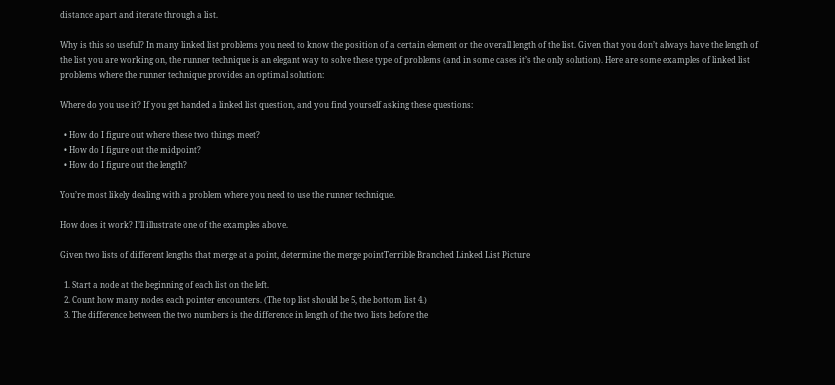distance apart and iterate through a list.

Why is this so useful? In many linked list problems you need to know the position of a certain element or the overall length of the list. Given that you don’t always have the length of the list you are working on, the runner technique is an elegant way to solve these type of problems (and in some cases it’s the only solution). Here are some examples of linked list problems where the runner technique provides an optimal solution:

Where do you use it? If you get handed a linked list question, and you find yourself asking these questions:

  • How do I figure out where these two things meet?
  • How do I figure out the midpoint?
  • How do I figure out the length?

You’re most likely dealing with a problem where you need to use the runner technique.

How does it work? I’ll illustrate one of the examples above.

Given two lists of different lengths that merge at a point, determine the merge pointTerrible Branched Linked List Picture

  1. Start a node at the beginning of each list on the left.
  2. Count how many nodes each pointer encounters. (The top list should be 5, the bottom list 4.)
  3. The difference between the two numbers is the difference in length of the two lists before the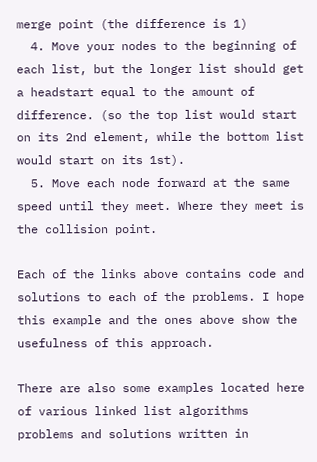merge point (the difference is 1)
  4. Move your nodes to the beginning of each list, but the longer list should get a headstart equal to the amount of difference. (so the top list would start on its 2nd element, while the bottom list would start on its 1st).
  5. Move each node forward at the same speed until they meet. Where they meet is the collision point.

Each of the links above contains code and solutions to each of the problems. I hope this example and the ones above show the usefulness of this approach.

There are also some examples located here of various linked list algorithms problems and solutions written in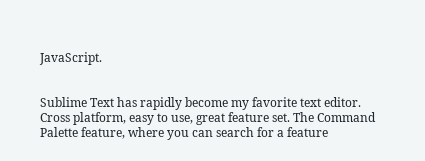JavaScript.


Sublime Text has rapidly become my favorite text editor. Cross platform, easy to use, great feature set. The Command Palette feature, where you can search for a feature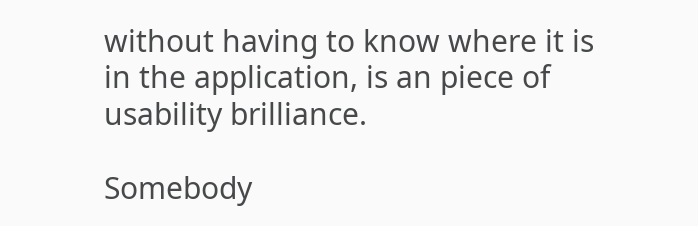without having to know where it is in the application, is an piece of usability brilliance.

Somebody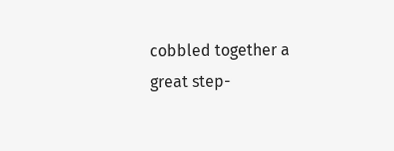cobbled together a great step-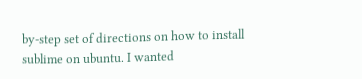by-step set of directions on how to install sublime on ubuntu. I wanted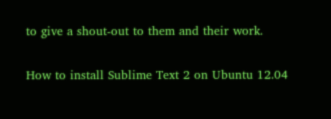to give a shout-out to them and their work.

How to install Sublime Text 2 on Ubuntu 12.04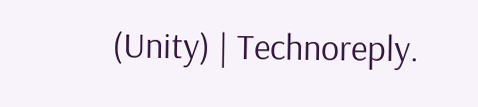(Unity) | Technoreply.